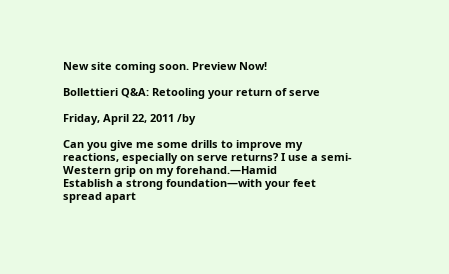New site coming soon. Preview Now!

Bollettieri Q&A: Retooling your return of serve

Friday, April 22, 2011 /by

Can you give me some drills to improve my reactions, especially on serve returns? I use a semi-Western grip on my forehand.—Hamid
Establish a strong foundation—with your feet spread apart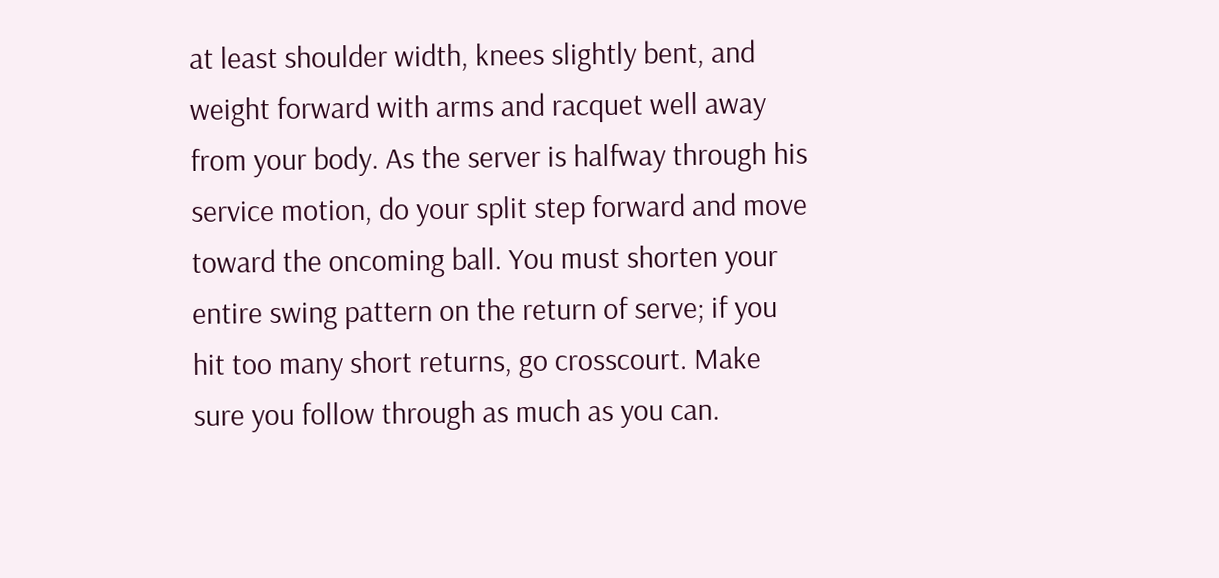at least shoulder width, knees slightly bent, and weight forward with arms and racquet well away from your body. As the server is halfway through his service motion, do your split step forward and move toward the oncoming ball. You must shorten your entire swing pattern on the return of serve; if you hit too many short returns, go crosscourt. Make sure you follow through as much as you can.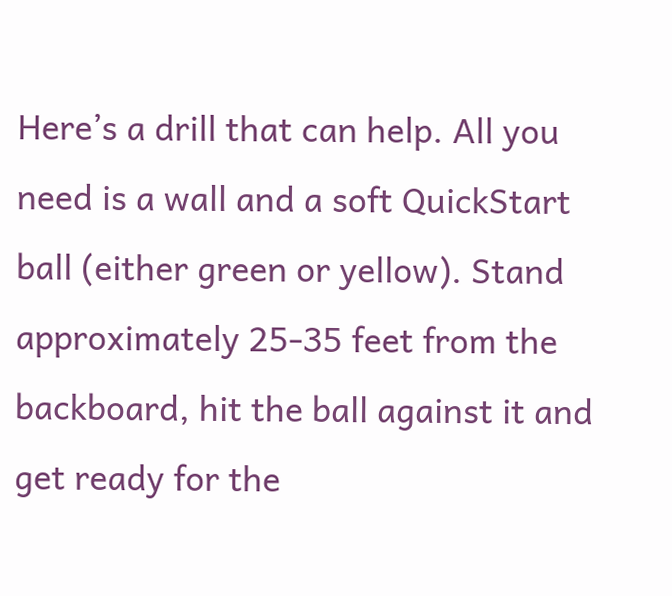Here’s a drill that can help. All you need is a wall and a soft QuickStart ball (either green or yellow). Stand approximately 25-35 feet from the backboard, hit the ball against it and get ready for the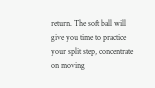return. The soft ball will give you time to practice your split step, concentrate on moving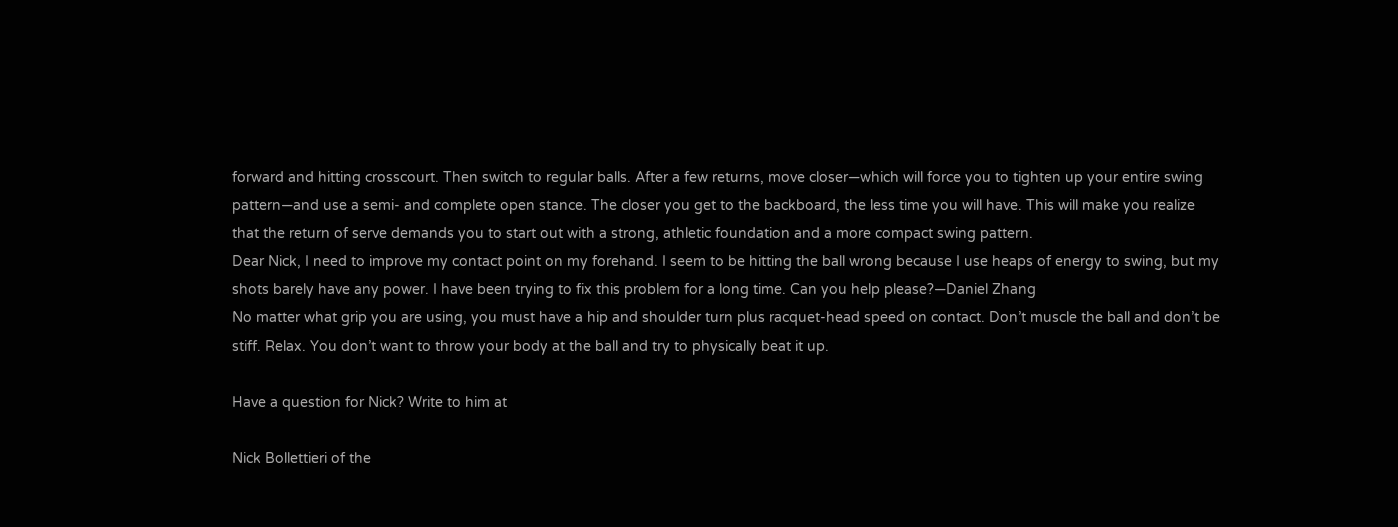forward and hitting crosscourt. Then switch to regular balls. After a few returns, move closer—which will force you to tighten up your entire swing pattern—and use a semi- and complete open stance. The closer you get to the backboard, the less time you will have. This will make you realize that the return of serve demands you to start out with a strong, athletic foundation and a more compact swing pattern.
Dear Nick, I need to improve my contact point on my forehand. I seem to be hitting the ball wrong because I use heaps of energy to swing, but my shots barely have any power. I have been trying to fix this problem for a long time. Can you help please?—Daniel Zhang
No matter what grip you are using, you must have a hip and shoulder turn plus racquet-head speed on contact. Don’t muscle the ball and don’t be stiff. Relax. You don’t want to throw your body at the ball and try to physically beat it up.

Have a question for Nick? Write to him at

Nick Bollettieri of the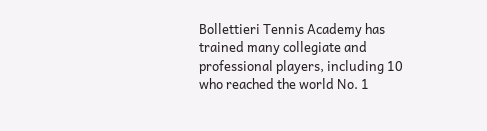Bollettieri Tennis Academy has trained many collegiate and professional players, including 10 who reached the world No. 1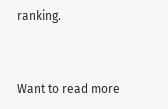ranking.


Want to read more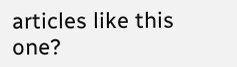articles like this one?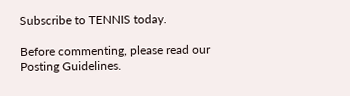Subscribe to TENNIS today.

Before commenting, please read our Posting Guidelines.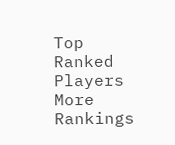Top Ranked Players
More Rankings